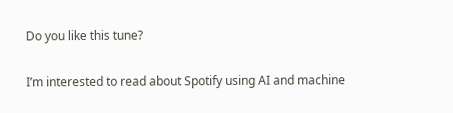Do you like this tune?

I’m interested to read about Spotify using AI and machine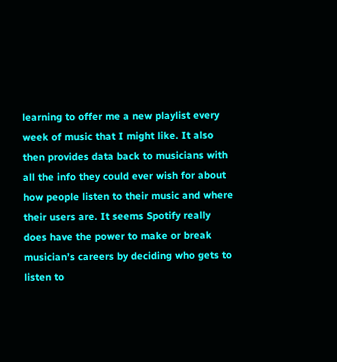learning to offer me a new playlist every week of music that I might like. It also then provides data back to musicians with all the info they could ever wish for about how people listen to their music and where their users are. It seems Spotify really does have the power to make or break musician’s careers by deciding who gets to listen to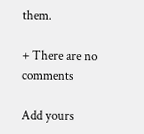them.

+ There are no comments

Add yours